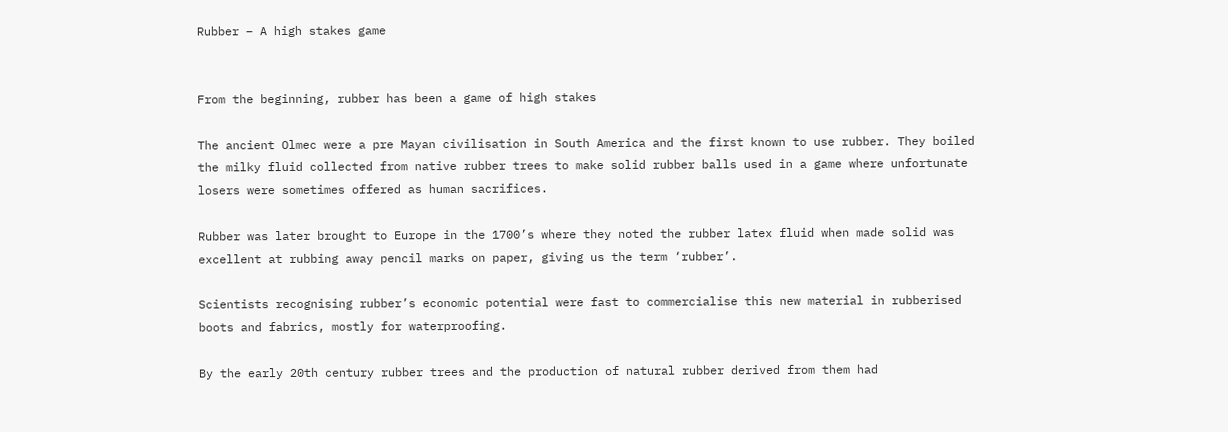Rubber – A high stakes game


From the beginning, rubber has been a game of high stakes

The ancient Olmec were a pre Mayan civilisation in South America and the first known to use rubber. They boiled the milky fluid collected from native rubber trees to make solid rubber balls used in a game where unfortunate losers were sometimes offered as human sacrifices.

Rubber was later brought to Europe in the 1700’s where they noted the rubber latex fluid when made solid was excellent at rubbing away pencil marks on paper, giving us the term ‘rubber’.

Scientists recognising rubber’s economic potential were fast to commercialise this new material in rubberised boots and fabrics, mostly for waterproofing.

By the early 20th century rubber trees and the production of natural rubber derived from them had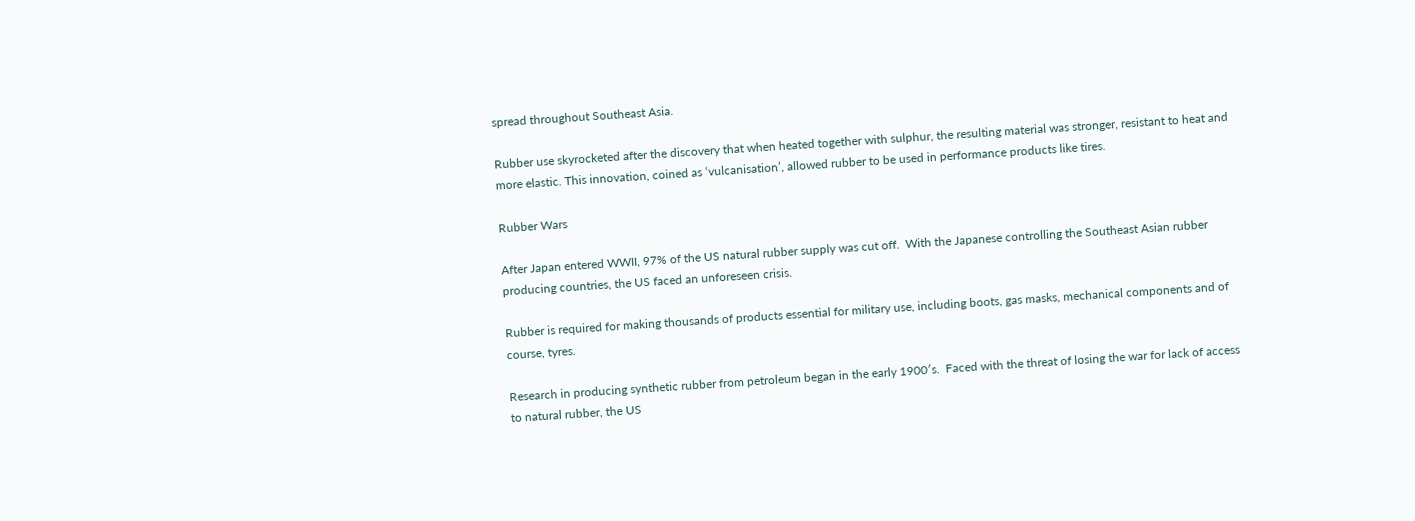spread throughout Southeast Asia.

Rubber use skyrocketed after the discovery that when heated together with sulphur, the resulting material was stronger, resistant to heat and more elastic. This innovation, coined as ‘vulcanisation’, allowed rubber to be used in performance products like tires.

Rubber Wars

After Japan entered WWII, 97% of the US natural rubber supply was cut off.  With the Japanese controlling the Southeast Asian rubber producing countries, the US faced an unforeseen crisis.

Rubber is required for making thousands of products essential for military use, including boots, gas masks, mechanical components and of course, tyres.

Research in producing synthetic rubber from petroleum began in the early 1900′s.  Faced with the threat of losing the war for lack of access to natural rubber, the US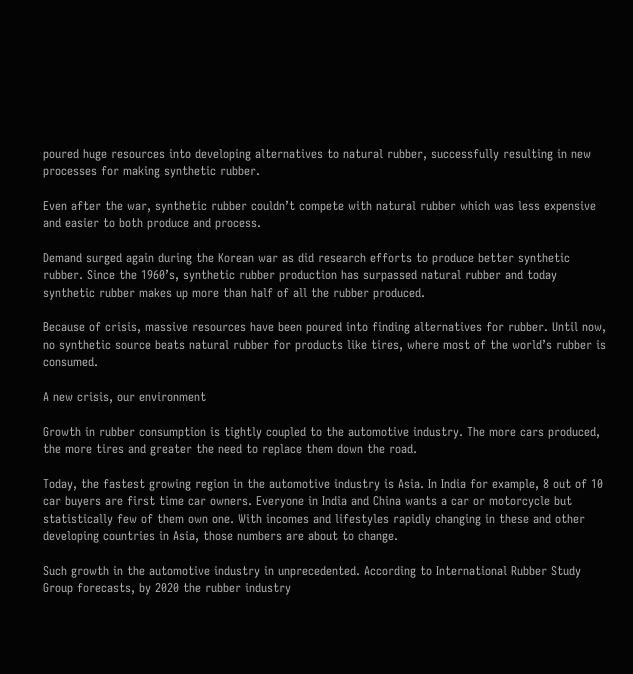poured huge resources into developing alternatives to natural rubber, successfully resulting in new processes for making synthetic rubber.

Even after the war, synthetic rubber couldn’t compete with natural rubber which was less expensive and easier to both produce and process.

Demand surged again during the Korean war as did research efforts to produce better synthetic rubber. Since the 1960’s, synthetic rubber production has surpassed natural rubber and today synthetic rubber makes up more than half of all the rubber produced.

Because of crisis, massive resources have been poured into finding alternatives for rubber. Until now, no synthetic source beats natural rubber for products like tires, where most of the world’s rubber is consumed.

A new crisis, our environment

Growth in rubber consumption is tightly coupled to the automotive industry. The more cars produced, the more tires and greater the need to replace them down the road.

Today, the fastest growing region in the automotive industry is Asia. In India for example, 8 out of 10 car buyers are first time car owners. Everyone in India and China wants a car or motorcycle but statistically few of them own one. With incomes and lifestyles rapidly changing in these and other developing countries in Asia, those numbers are about to change.

Such growth in the automotive industry in unprecedented. According to International Rubber Study Group forecasts, by 2020 the rubber industry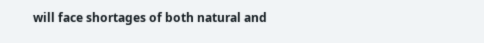will face shortages of both natural and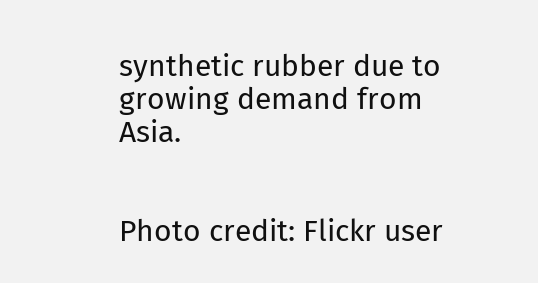synthetic rubber due to growing demand from Asia.


Photo credit: Flickr user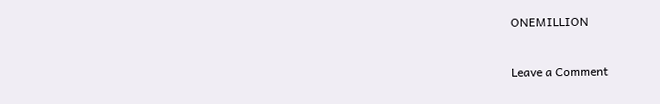ONEMILLION


Leave a Comment